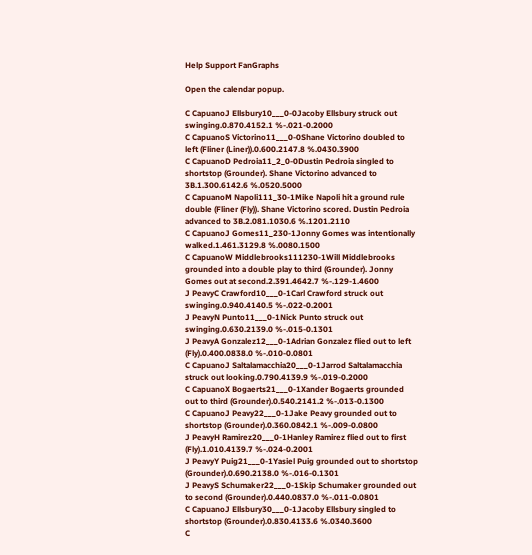Help Support FanGraphs

Open the calendar popup.

C CapuanoJ Ellsbury10___0-0Jacoby Ellsbury struck out swinging.0.870.4152.1 %-.021-0.2000
C CapuanoS Victorino11___0-0Shane Victorino doubled to left (Fliner (Liner)).0.600.2147.8 %.0430.3900
C CapuanoD Pedroia11_2_0-0Dustin Pedroia singled to shortstop (Grounder). Shane Victorino advanced to 3B.1.300.6142.6 %.0520.5000
C CapuanoM Napoli111_30-1Mike Napoli hit a ground rule double (Fliner (Fly)). Shane Victorino scored. Dustin Pedroia advanced to 3B.2.081.1030.6 %.1201.2110
C CapuanoJ Gomes11_230-1Jonny Gomes was intentionally walked.1.461.3129.8 %.0080.1500
C CapuanoW Middlebrooks111230-1Will Middlebrooks grounded into a double play to third (Grounder). Jonny Gomes out at second.2.391.4642.7 %-.129-1.4600
J PeavyC Crawford10___0-1Carl Crawford struck out swinging.0.940.4140.5 %-.022-0.2001
J PeavyN Punto11___0-1Nick Punto struck out swinging.0.630.2139.0 %-.015-0.1301
J PeavyA Gonzalez12___0-1Adrian Gonzalez flied out to left (Fly).0.400.0838.0 %-.010-0.0801
C CapuanoJ Saltalamacchia20___0-1Jarrod Saltalamacchia struck out looking.0.790.4139.9 %-.019-0.2000
C CapuanoX Bogaerts21___0-1Xander Bogaerts grounded out to third (Grounder).0.540.2141.2 %-.013-0.1300
C CapuanoJ Peavy22___0-1Jake Peavy grounded out to shortstop (Grounder).0.360.0842.1 %-.009-0.0800
J PeavyH Ramirez20___0-1Hanley Ramirez flied out to first (Fly).1.010.4139.7 %-.024-0.2001
J PeavyY Puig21___0-1Yasiel Puig grounded out to shortstop (Grounder).0.690.2138.0 %-.016-0.1301
J PeavyS Schumaker22___0-1Skip Schumaker grounded out to second (Grounder).0.440.0837.0 %-.011-0.0801
C CapuanoJ Ellsbury30___0-1Jacoby Ellsbury singled to shortstop (Grounder).0.830.4133.6 %.0340.3600
C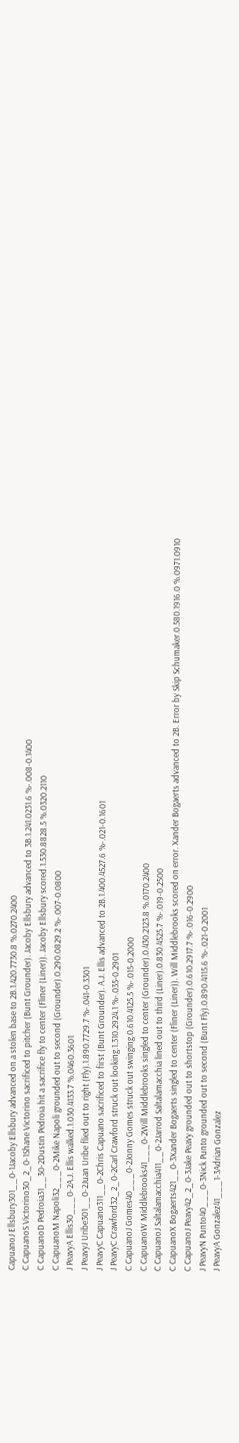CapuanoJ Ellsbury301__0-1Jacoby Ellsbury advanced on a stolen base to 2B.1.420.7730.8 %.0270.2400
C CapuanoS Victorino30_2_0-1Shane Victorino sacrificed to pitcher (Bunt Grounder). Jacoby Ellsbury advanced to 3B.1.241.0231.6 %-.008-0.1400
C CapuanoD Pedroia31__30-2Dustin Pedroia hit a sacrifice fly to center (Fliner (Liner)). Jacoby Ellsbury scored.1.530.8828.5 %.0320.2110
C CapuanoM Napoli32___0-2Mike Napoli grounded out to second (Grounder).0.290.0829.2 %-.007-0.0800
J PeavyA Ellis30___0-2A.J. Ellis walked.1.030.4133.7 %.0460.3601
J PeavyJ Uribe301__0-2Juan Uribe flied out to right (Fly).1.890.7729.7 %-.041-0.3301
J PeavyC Capuano311__0-2Chris Capuano sacrificed to first (Bunt Grounder). A.J. Ellis advanced to 2B.1.400.4527.6 %-.021-0.1601
J PeavyC Crawford32_2_0-2Carl Crawford struck out looking.1.310.2924.1 %-.035-0.2901
C CapuanoJ Gomes40___0-2Jonny Gomes struck out swinging.0.610.4125.5 %-.015-0.2000
C CapuanoW Middlebrooks41___0-2Will Middlebrooks singled to center (Grounder).0.430.2123.8 %.0170.2400
C CapuanoJ Saltalamacchia411__0-2Jarrod Saltalamacchia lined out to third (Liner).0.830.4525.7 %-.019-0.2500
C CapuanoX Bogaerts421__0-3Xander Bogaerts singled to center (Fliner (Liner)). Will Middlebrooks scored on error. Xander Bogaerts advanced to 2B. Error by Skip Schumaker.0.580.1916.0 %.0971.0910
C CapuanoJ Peavy42_2_0-3Jake Peavy grounded out to shortstop (Grounder).0.610.2917.7 %-.016-0.2900
J PeavyN Punto40___0-3Nick Punto grounded out to second (Bunt Fly).0.890.4115.6 %-.021-0.2001
J PeavyA Gonzalez41___1-3Adrian Gonzalez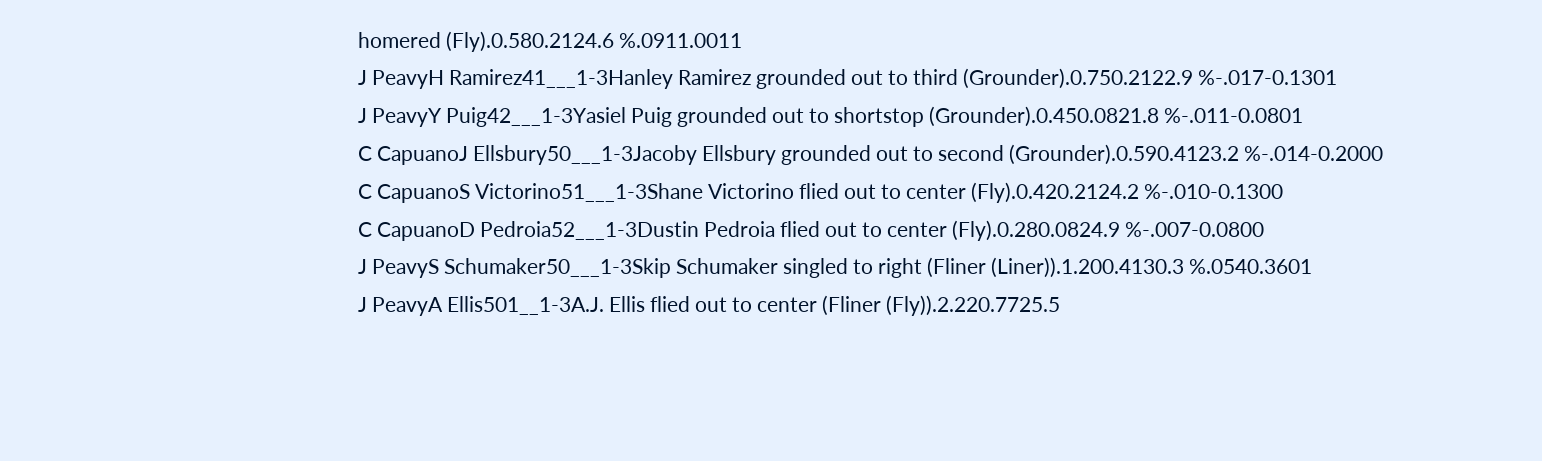homered (Fly).0.580.2124.6 %.0911.0011
J PeavyH Ramirez41___1-3Hanley Ramirez grounded out to third (Grounder).0.750.2122.9 %-.017-0.1301
J PeavyY Puig42___1-3Yasiel Puig grounded out to shortstop (Grounder).0.450.0821.8 %-.011-0.0801
C CapuanoJ Ellsbury50___1-3Jacoby Ellsbury grounded out to second (Grounder).0.590.4123.2 %-.014-0.2000
C CapuanoS Victorino51___1-3Shane Victorino flied out to center (Fly).0.420.2124.2 %-.010-0.1300
C CapuanoD Pedroia52___1-3Dustin Pedroia flied out to center (Fly).0.280.0824.9 %-.007-0.0800
J PeavyS Schumaker50___1-3Skip Schumaker singled to right (Fliner (Liner)).1.200.4130.3 %.0540.3601
J PeavyA Ellis501__1-3A.J. Ellis flied out to center (Fliner (Fly)).2.220.7725.5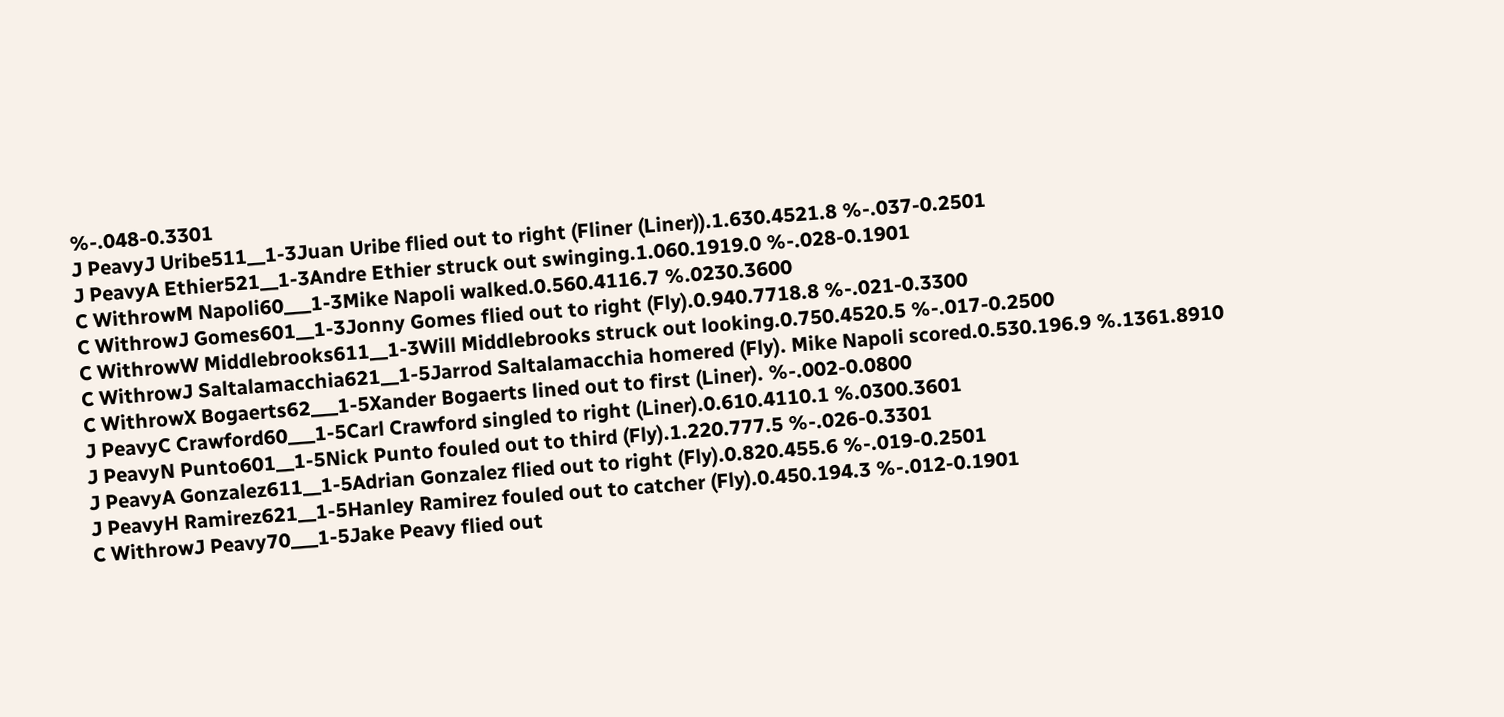%-.048-0.3301
J PeavyJ Uribe511__1-3Juan Uribe flied out to right (Fliner (Liner)).1.630.4521.8 %-.037-0.2501
J PeavyA Ethier521__1-3Andre Ethier struck out swinging.1.060.1919.0 %-.028-0.1901
C WithrowM Napoli60___1-3Mike Napoli walked.0.560.4116.7 %.0230.3600
C WithrowJ Gomes601__1-3Jonny Gomes flied out to right (Fly).0.940.7718.8 %-.021-0.3300
C WithrowW Middlebrooks611__1-3Will Middlebrooks struck out looking.0.750.4520.5 %-.017-0.2500
C WithrowJ Saltalamacchia621__1-5Jarrod Saltalamacchia homered (Fly). Mike Napoli scored.0.530.196.9 %.1361.8910
C WithrowX Bogaerts62___1-5Xander Bogaerts lined out to first (Liner). %-.002-0.0800
J PeavyC Crawford60___1-5Carl Crawford singled to right (Liner).0.610.4110.1 %.0300.3601
J PeavyN Punto601__1-5Nick Punto fouled out to third (Fly).1.220.777.5 %-.026-0.3301
J PeavyA Gonzalez611__1-5Adrian Gonzalez flied out to right (Fly).0.820.455.6 %-.019-0.2501
J PeavyH Ramirez621__1-5Hanley Ramirez fouled out to catcher (Fly).0.450.194.3 %-.012-0.1901
C WithrowJ Peavy70___1-5Jake Peavy flied out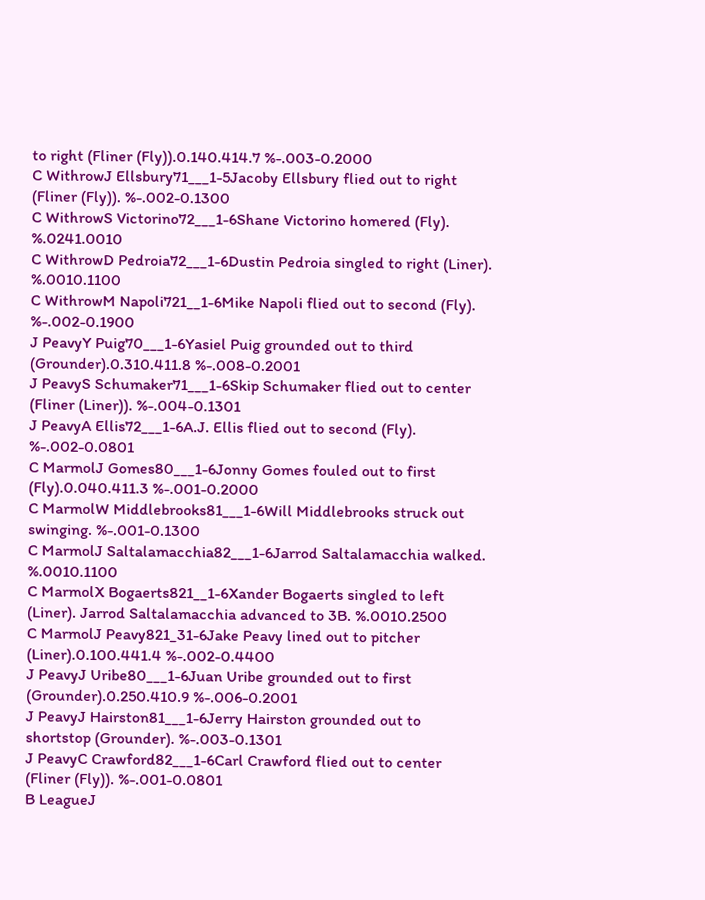to right (Fliner (Fly)).0.140.414.7 %-.003-0.2000
C WithrowJ Ellsbury71___1-5Jacoby Ellsbury flied out to right (Fliner (Fly)). %-.002-0.1300
C WithrowS Victorino72___1-6Shane Victorino homered (Fly). %.0241.0010
C WithrowD Pedroia72___1-6Dustin Pedroia singled to right (Liner). %.0010.1100
C WithrowM Napoli721__1-6Mike Napoli flied out to second (Fly). %-.002-0.1900
J PeavyY Puig70___1-6Yasiel Puig grounded out to third (Grounder).0.310.411.8 %-.008-0.2001
J PeavyS Schumaker71___1-6Skip Schumaker flied out to center (Fliner (Liner)). %-.004-0.1301
J PeavyA Ellis72___1-6A.J. Ellis flied out to second (Fly). %-.002-0.0801
C MarmolJ Gomes80___1-6Jonny Gomes fouled out to first (Fly).0.040.411.3 %-.001-0.2000
C MarmolW Middlebrooks81___1-6Will Middlebrooks struck out swinging. %-.001-0.1300
C MarmolJ Saltalamacchia82___1-6Jarrod Saltalamacchia walked. %.0010.1100
C MarmolX Bogaerts821__1-6Xander Bogaerts singled to left (Liner). Jarrod Saltalamacchia advanced to 3B. %.0010.2500
C MarmolJ Peavy821_31-6Jake Peavy lined out to pitcher (Liner).0.100.441.4 %-.002-0.4400
J PeavyJ Uribe80___1-6Juan Uribe grounded out to first (Grounder).0.250.410.9 %-.006-0.2001
J PeavyJ Hairston81___1-6Jerry Hairston grounded out to shortstop (Grounder). %-.003-0.1301
J PeavyC Crawford82___1-6Carl Crawford flied out to center (Fliner (Fly)). %-.001-0.0801
B LeagueJ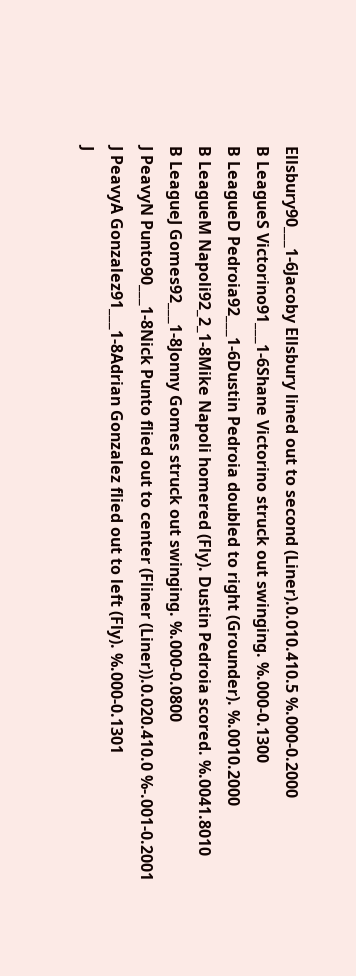Ellsbury90___1-6Jacoby Ellsbury lined out to second (Liner).0.010.410.5 %.000-0.2000
B LeagueS Victorino91___1-6Shane Victorino struck out swinging. %.000-0.1300
B LeagueD Pedroia92___1-6Dustin Pedroia doubled to right (Grounder). %.0010.2000
B LeagueM Napoli92_2_1-8Mike Napoli homered (Fly). Dustin Pedroia scored. %.0041.8010
B LeagueJ Gomes92___1-8Jonny Gomes struck out swinging. %.000-0.0800
J PeavyN Punto90___1-8Nick Punto flied out to center (Fliner (Liner)).0.020.410.0 %-.001-0.2001
J PeavyA Gonzalez91___1-8Adrian Gonzalez flied out to left (Fly). %.000-0.1301
J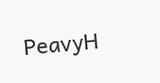PeavyH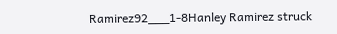Ramirez92___1-8Hanley Ramirez struck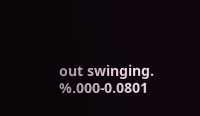out swinging. %.000-0.0801